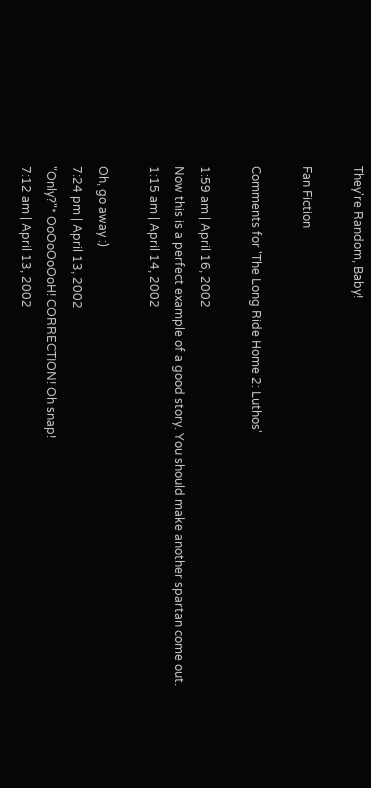They're Random, Baby!

Fan Fiction

Comments for 'The Long Ride Home 2: Luthos'

1:59 am | April 16, 2002
Now this is a perfect example of a good story. You should make another spartan come out.
1:15 am | April 14, 2002

Oh, go away :)
7:24 pm | April 13, 2002
"Only?"* OoOoOoOoH! CORRECTION! Oh snap!
7:12 am | April 13, 2002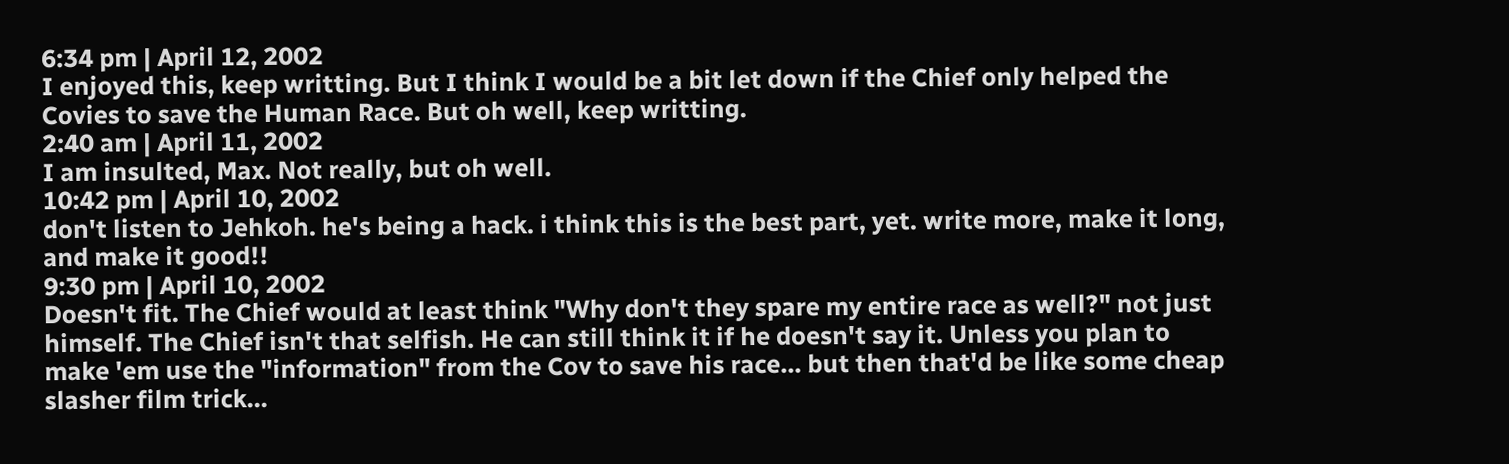6:34 pm | April 12, 2002
I enjoyed this, keep writting. But I think I would be a bit let down if the Chief only helped the Covies to save the Human Race. But oh well, keep writting.
2:40 am | April 11, 2002
I am insulted, Max. Not really, but oh well.
10:42 pm | April 10, 2002
don't listen to Jehkoh. he's being a hack. i think this is the best part, yet. write more, make it long, and make it good!!
9:30 pm | April 10, 2002
Doesn't fit. The Chief would at least think "Why don't they spare my entire race as well?" not just himself. The Chief isn't that selfish. He can still think it if he doesn't say it. Unless you plan to make 'em use the "information" from the Cov to save his race... but then that'd be like some cheap slasher film trick...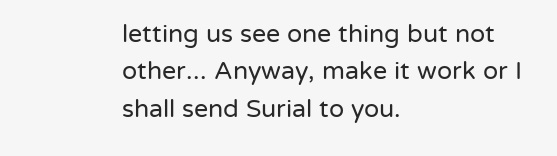letting us see one thing but not other... Anyway, make it work or I shall send Surial to you.